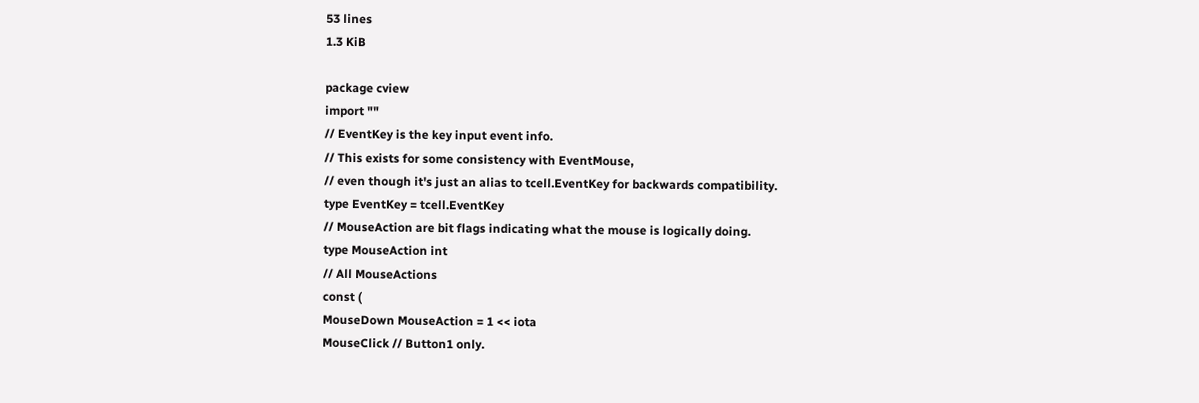53 lines
1.3 KiB

package cview
import ""
// EventKey is the key input event info.
// This exists for some consistency with EventMouse,
// even though it's just an alias to tcell.EventKey for backwards compatibility.
type EventKey = tcell.EventKey
// MouseAction are bit flags indicating what the mouse is logically doing.
type MouseAction int
// All MouseActions
const (
MouseDown MouseAction = 1 << iota
MouseClick // Button1 only.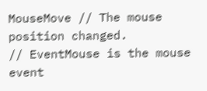MouseMove // The mouse position changed.
// EventMouse is the mouse event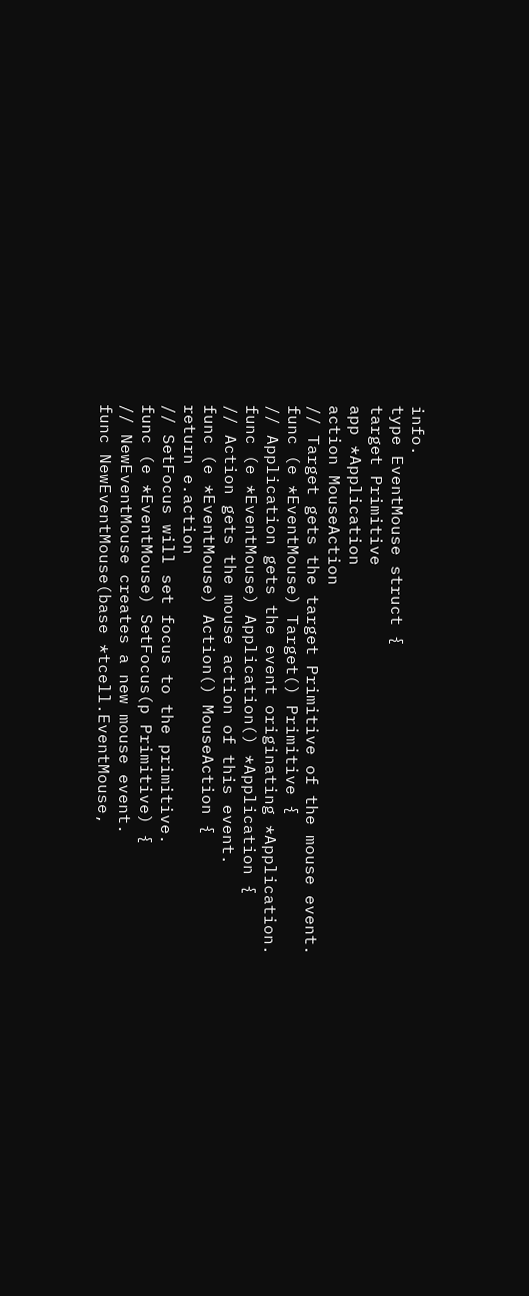info.
type EventMouse struct {
target Primitive
app *Application
action MouseAction
// Target gets the target Primitive of the mouse event.
func (e *EventMouse) Target() Primitive {
// Application gets the event originating *Application.
func (e *EventMouse) Application() *Application {
// Action gets the mouse action of this event.
func (e *EventMouse) Action() MouseAction {
return e.action
// SetFocus will set focus to the primitive.
func (e *EventMouse) SetFocus(p Primitive) {
// NewEventMouse creates a new mouse event.
func NewEventMouse(base *tcell.EventMouse,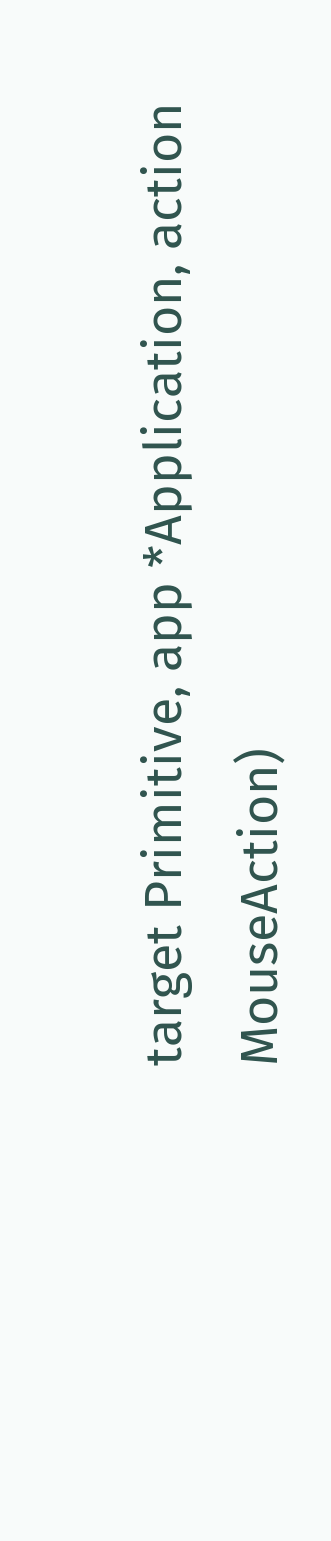target Primitive, app *Application, action MouseAction)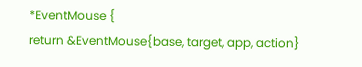*EventMouse {
return &EventMouse{base, target, app, action}